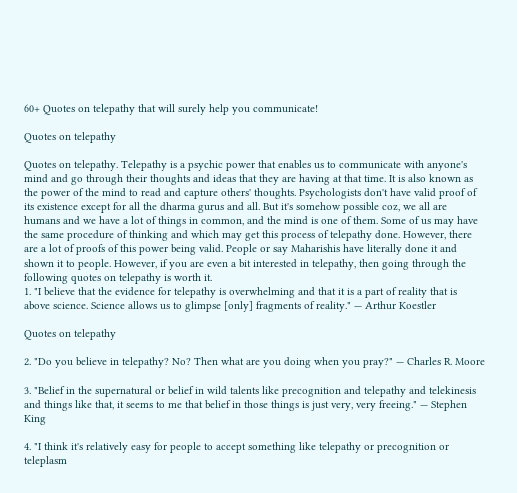60+ Quotes on telepathy that will surely help you communicate!

Quotes on telepathy

Quotes on telepathy. Telepathy is a psychic power that enables us to communicate with anyone's mind and go through their thoughts and ideas that they are having at that time. It is also known as the power of the mind to read and capture others' thoughts. Psychologists don't have valid proof of its existence except for all the dharma gurus and all. But it's somehow possible coz, we all are humans and we have a lot of things in common, and the mind is one of them. Some of us may have the same procedure of thinking and which may get this process of telepathy done. However, there are a lot of proofs of this power being valid. People or say Maharishis have literally done it and shown it to people. However, if you are even a bit interested in telepathy, then going through the following quotes on telepathy is worth it.
1. "I believe that the evidence for telepathy is overwhelming and that it is a part of reality that is above science. Science allows us to glimpse [only] fragments of reality." — Arthur Koestler

Quotes on telepathy

2. "Do you believe in telepathy? No? Then what are you doing when you pray?" — Charles R. Moore

3. "Belief in the supernatural or belief in wild talents like precognition and telepathy and telekinesis and things like that, it seems to me that belief in those things is just very, very freeing." — Stephen King

4. "I think it's relatively easy for people to accept something like telepathy or precognition or teleplasm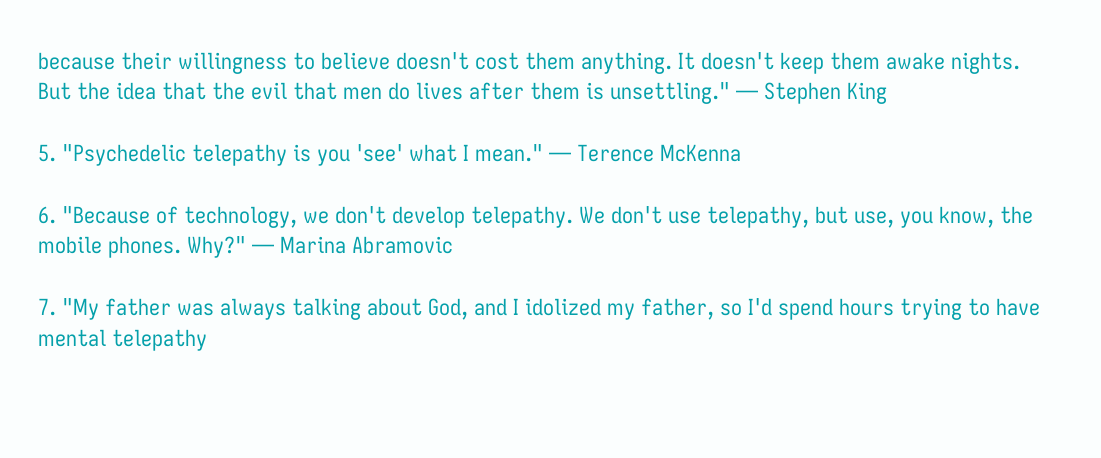because their willingness to believe doesn't cost them anything. It doesn't keep them awake nights. But the idea that the evil that men do lives after them is unsettling." — Stephen King

5. "Psychedelic telepathy is you 'see' what I mean." — Terence McKenna

6. "Because of technology, we don't develop telepathy. We don't use telepathy, but use, you know, the mobile phones. Why?" — Marina Abramovic

7. "My father was always talking about God, and I idolized my father, so I'd spend hours trying to have mental telepathy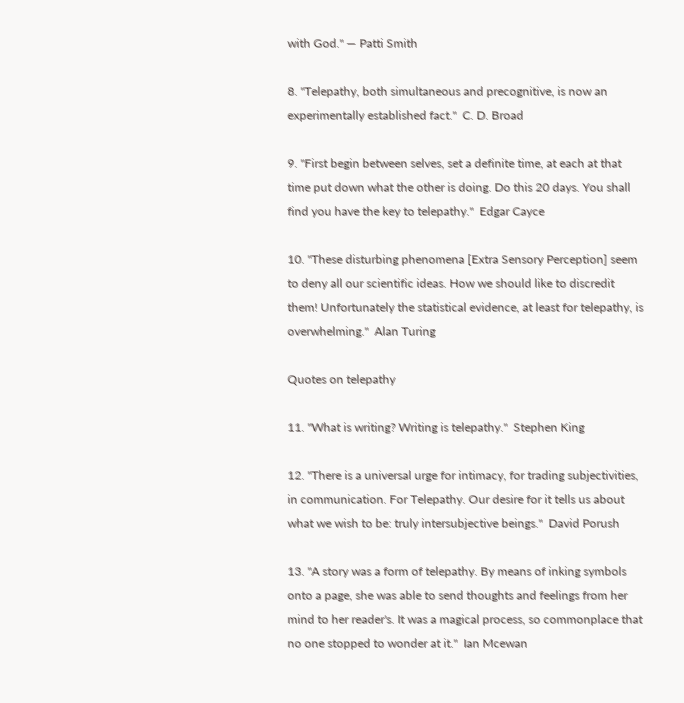with God." — Patti Smith

8. "Telepathy, both simultaneous and precognitive, is now an experimentally established fact."  C. D. Broad

9. "First begin between selves, set a definite time, at each at that time put down what the other is doing. Do this 20 days. You shall find you have the key to telepathy."  Edgar Cayce

10. "These disturbing phenomena [Extra Sensory Perception] seem to deny all our scientific ideas. How we should like to discredit them! Unfortunately the statistical evidence, at least for telepathy, is overwhelming."  Alan Turing

Quotes on telepathy

11. "What is writing? Writing is telepathy."  Stephen King

12. "There is a universal urge for intimacy, for trading subjectivities, in communication. For Telepathy. Our desire for it tells us about what we wish to be: truly intersubjective beings."  David Porush

13. "A story was a form of telepathy. By means of inking symbols onto a page, she was able to send thoughts and feelings from her mind to her reader's. It was a magical process, so commonplace that no one stopped to wonder at it."  Ian Mcewan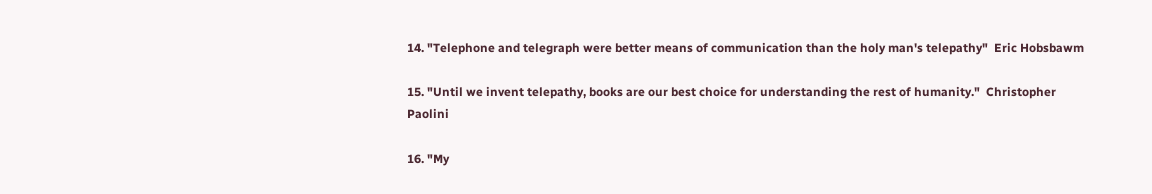14. "Telephone and telegraph were better means of communication than the holy man's telepathy"  Eric Hobsbawm

15. "Until we invent telepathy, books are our best choice for understanding the rest of humanity."  Christopher Paolini

16. "My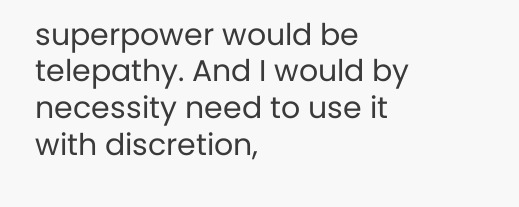superpower would be telepathy. And I would by necessity need to use it with discretion,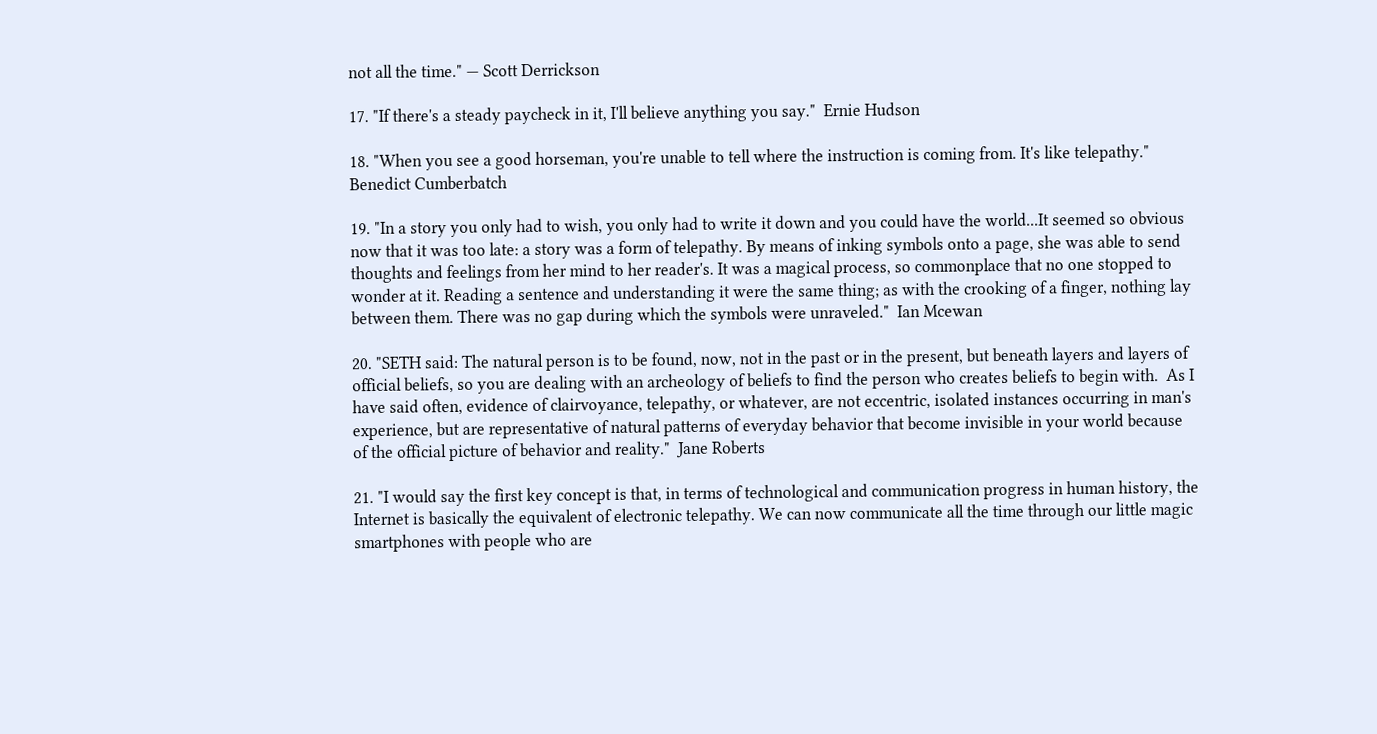not all the time." — Scott Derrickson

17. "If there's a steady paycheck in it, I'll believe anything you say."  Ernie Hudson

18. "When you see a good horseman, you're unable to tell where the instruction is coming from. It's like telepathy."  Benedict Cumberbatch

19. "In a story you only had to wish, you only had to write it down and you could have the world...It seemed so obvious now that it was too late: a story was a form of telepathy. By means of inking symbols onto a page, she was able to send thoughts and feelings from her mind to her reader's. It was a magical process, so commonplace that no one stopped to wonder at it. Reading a sentence and understanding it were the same thing; as with the crooking of a finger, nothing lay between them. There was no gap during which the symbols were unraveled."  Ian Mcewan

20. "SETH said: The natural person is to be found, now, not in the past or in the present, but beneath layers and layers of official beliefs, so you are dealing with an archeology of beliefs to find the person who creates beliefs to begin with.  As I have said often, evidence of clairvoyance, telepathy, or whatever, are not eccentric, isolated instances occurring in man's experience, but are representative of natural patterns of everyday behavior that become invisible in your world because of the official picture of behavior and reality."  Jane Roberts

21. "I would say the first key concept is that, in terms of technological and communication progress in human history, the Internet is basically the equivalent of electronic telepathy. We can now communicate all the time through our little magic smartphones with people who are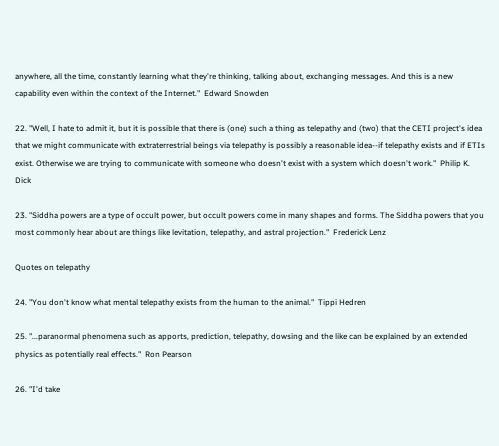anywhere, all the time, constantly learning what they're thinking, talking about, exchanging messages. And this is a new capability even within the context of the Internet."  Edward Snowden

22. "Well, I hate to admit it, but it is possible that there is (one) such a thing as telepathy and (two) that the CETI project's idea that we might communicate with extraterrestrial beings via telepathy is possibly a reasonable idea--if telepathy exists and if ETIs exist. Otherwise we are trying to communicate with someone who doesn't exist with a system which doesn't work."  Philip K. Dick

23. "Siddha powers are a type of occult power, but occult powers come in many shapes and forms. The Siddha powers that you most commonly hear about are things like levitation, telepathy, and astral projection."  Frederick Lenz

Quotes on telepathy

24. "You don't know what mental telepathy exists from the human to the animal."  Tippi Hedren

25. "...paranormal phenomena such as apports, prediction, telepathy, dowsing and the like can be explained by an extended physics as potentially real effects."  Ron Pearson

26. "I'd take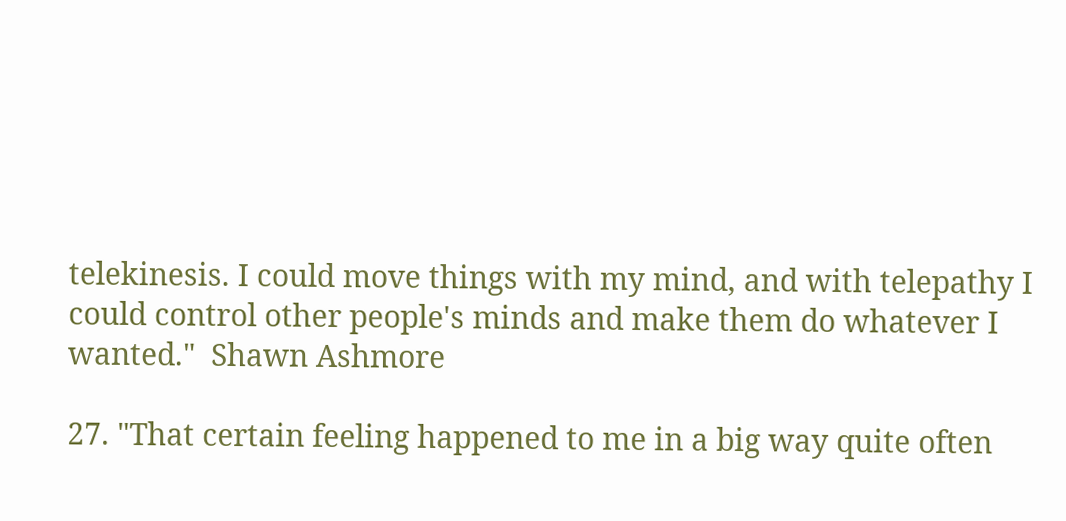telekinesis. I could move things with my mind, and with telepathy I could control other people's minds and make them do whatever I wanted."  Shawn Ashmore

27. "That certain feeling happened to me in a big way quite often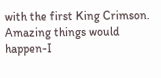with the first King Crimson. Amazing things would happen-I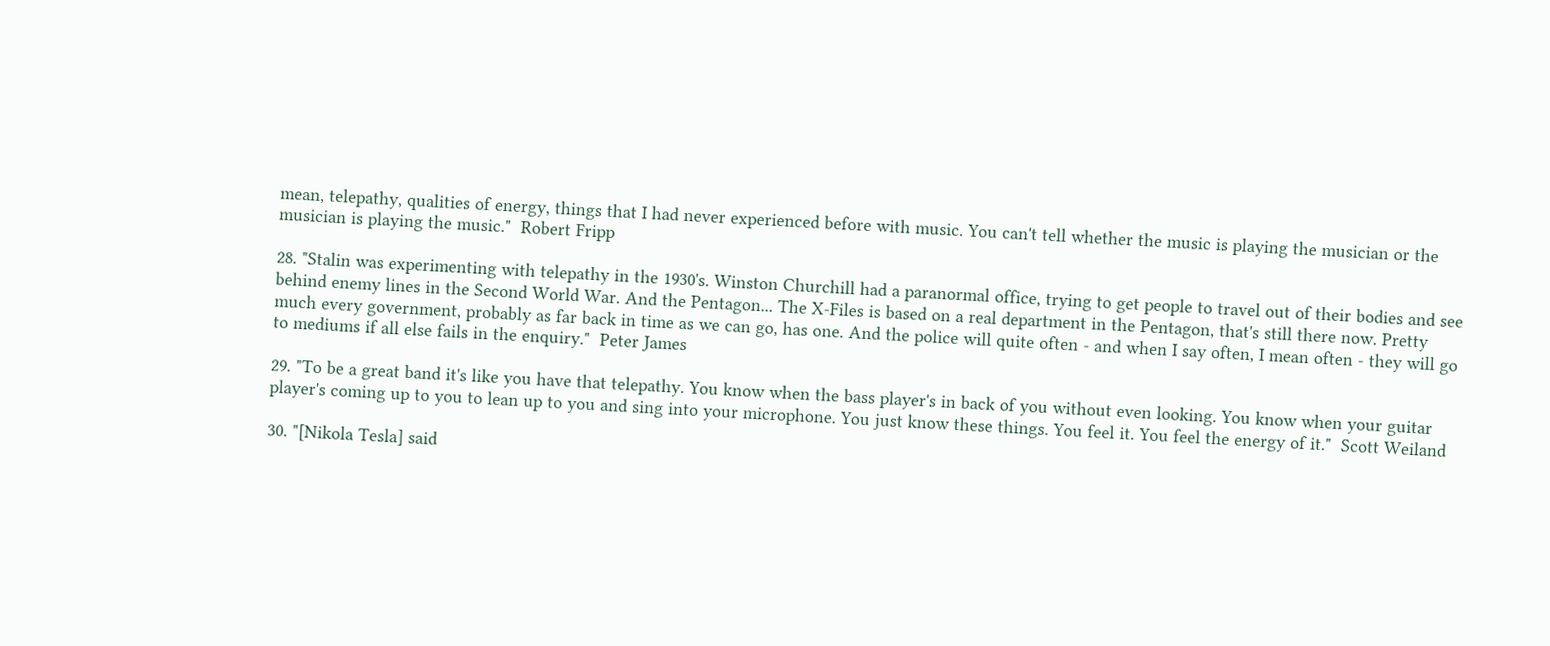mean, telepathy, qualities of energy, things that I had never experienced before with music. You can't tell whether the music is playing the musician or the musician is playing the music."  Robert Fripp

28. "Stalin was experimenting with telepathy in the 1930's. Winston Churchill had a paranormal office, trying to get people to travel out of their bodies and see behind enemy lines in the Second World War. And the Pentagon... The X-Files is based on a real department in the Pentagon, that's still there now. Pretty much every government, probably as far back in time as we can go, has one. And the police will quite often - and when I say often, I mean often - they will go to mediums if all else fails in the enquiry."  Peter James

29. "To be a great band it's like you have that telepathy. You know when the bass player's in back of you without even looking. You know when your guitar player's coming up to you to lean up to you and sing into your microphone. You just know these things. You feel it. You feel the energy of it."  Scott Weiland

30. "[Nikola Tesla] said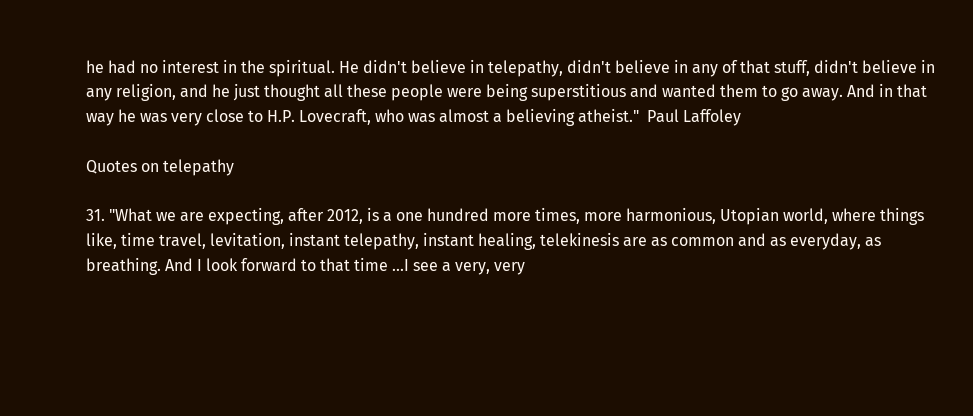he had no interest in the spiritual. He didn't believe in telepathy, didn't believe in any of that stuff, didn't believe in any religion, and he just thought all these people were being superstitious and wanted them to go away. And in that way he was very close to H.P. Lovecraft, who was almost a believing atheist."  Paul Laffoley

Quotes on telepathy

31. "What we are expecting, after 2012, is a one hundred more times, more harmonious, Utopian world, where things like, time travel, levitation, instant telepathy, instant healing, telekinesis are as common and as everyday, as breathing. And I look forward to that time ...I see a very, very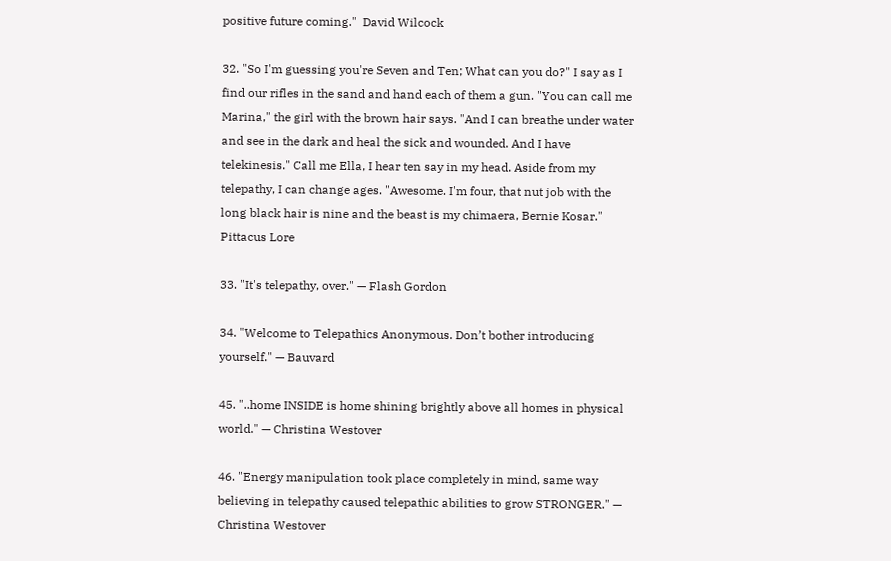positive future coming."  David Wilcock

32. "So I'm guessing you're Seven and Ten; What can you do?" I say as I find our rifles in the sand and hand each of them a gun. "You can call me Marina," the girl with the brown hair says. "And I can breathe under water and see in the dark and heal the sick and wounded. And I have telekinesis." Call me Ella, I hear ten say in my head. Aside from my telepathy, I can change ages. "Awesome. I'm four, that nut job with the long black hair is nine and the beast is my chimaera, Bernie Kosar."  Pittacus Lore

33. "It's telepathy, over." — Flash Gordon

34. "Welcome to Telepathics Anonymous. Don’t bother introducing yourself." — Bauvard

45. "..home INSIDE is home shining brightly above all homes in physical world." — Christina Westover

46. "Energy manipulation took place completely in mind, same way believing in telepathy caused telepathic abilities to grow STRONGER." — Christina Westover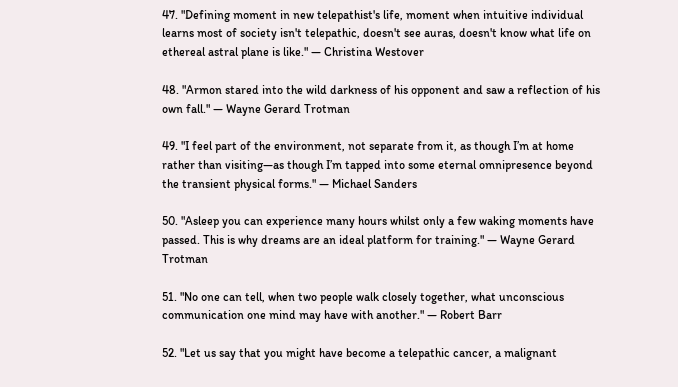47. "Defining moment in new telepathist's life, moment when intuitive individual learns most of society isn't telepathic, doesn't see auras, doesn't know what life on ethereal astral plane is like." — Christina Westover

48. "Armon stared into the wild darkness of his opponent and saw a reflection of his own fall." — Wayne Gerard Trotman

49. "I feel part of the environment, not separate from it, as though I’m at home rather than visiting—as though I’m tapped into some eternal omnipresence beyond the transient physical forms." — Michael Sanders

50. "Asleep you can experience many hours whilst only a few waking moments have passed. This is why dreams are an ideal platform for training." — Wayne Gerard Trotman

51. "No one can tell, when two people walk closely together, what unconscious communication one mind may have with another." — Robert Barr

52. "Let us say that you might have become a telepathic cancer, a malignant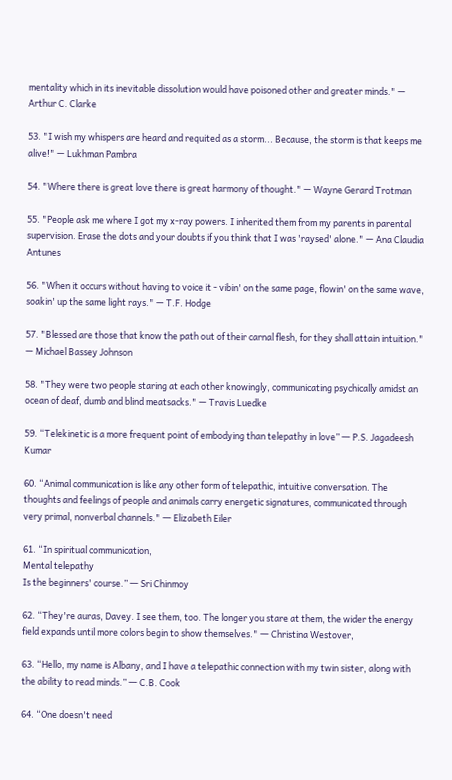mentality which in its inevitable dissolution would have poisoned other and greater minds." — Arthur C. Clarke

53. "I wish my whispers are heard and requited as a storm... Because, the storm is that keeps me alive!" — Lukhman Pambra

54. "Where there is great love there is great harmony of thought." — Wayne Gerard Trotman

55. "People ask me where I got my x-ray powers. I inherited them from my parents in parental supervision. Erase the dots and your doubts if you think that I was 'raysed' alone." — Ana Claudia Antunes

56. "When it occurs without having to voice it - vibin' on the same page, flowin' on the same wave, soakin' up the same light rays." — T.F. Hodge

57. "Blessed are those that know the path out of their carnal flesh, for they shall attain intuition." — Michael Bassey Johnson

58. "They were two people staring at each other knowingly, communicating psychically amidst an ocean of deaf, dumb and blind meatsacks." — Travis Luedke

59. “Telekinetic is a more frequent point of embodying than telepathy in love” ― P.S. Jagadeesh Kumar

60. “Animal communication is like any other form of telepathic, intuitive conversation. The thoughts and feelings of people and animals carry energetic signatures, communicated through very primal, nonverbal channels." ― Elizabeth Eiler

61. “In spiritual communication,
Mental telepathy
Is the beginners' course.” ― Sri Chinmoy

62. “They're auras, Davey. I see them, too. The longer you stare at them, the wider the energy field expands until more colors begin to show themselves." ― Christina Westover,

63. “Hello, my name is Albany, and I have a telepathic connection with my twin sister, along with the ability to read minds.” ― C.B. Cook

64. “One doesn't need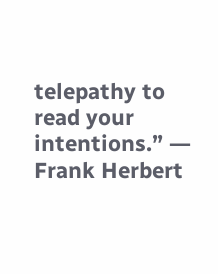telepathy to read your intentions.” ― Frank Herbert